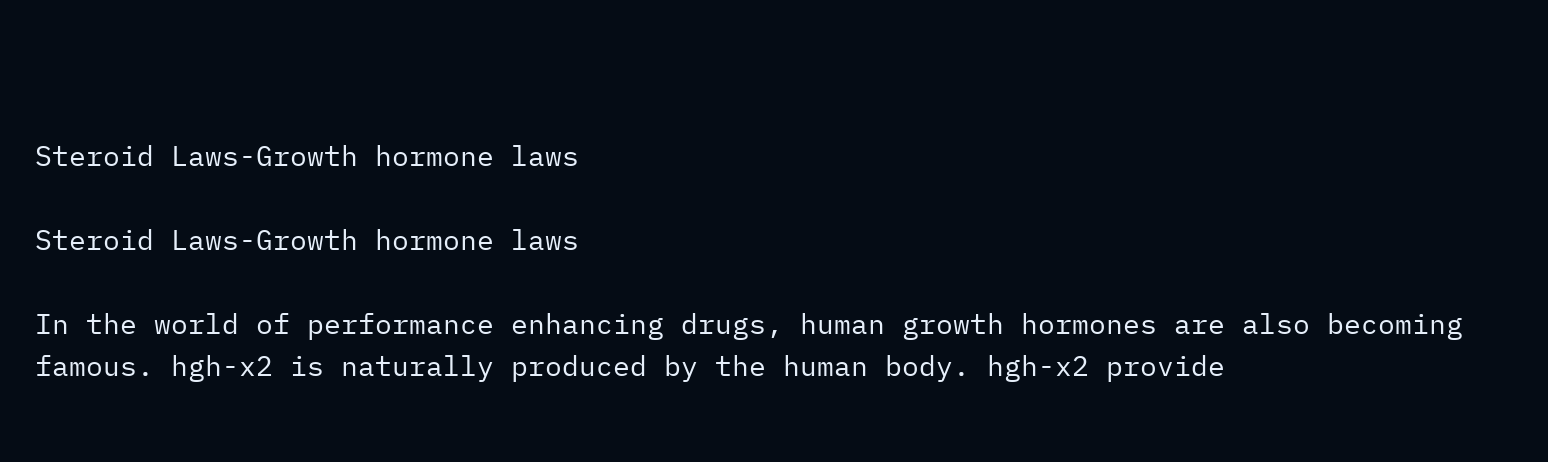Steroid Laws-Growth hormone laws

Steroid Laws-Growth hormone laws

In the world of performance enhancing drugs, human growth hormones are also becoming famous. hgh-x2 is naturally produced by the human body. hgh-x2 provide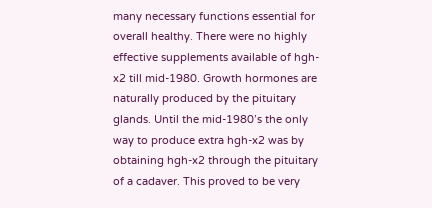many necessary functions essential for overall healthy. There were no highly effective supplements available of hgh-x2 till mid-1980. Growth hormones are naturally produced by the pituitary glands. Until the mid-1980’s the only way to produce extra hgh-x2 was by obtaining hgh-x2 through the pituitary of a cadaver. This proved to be very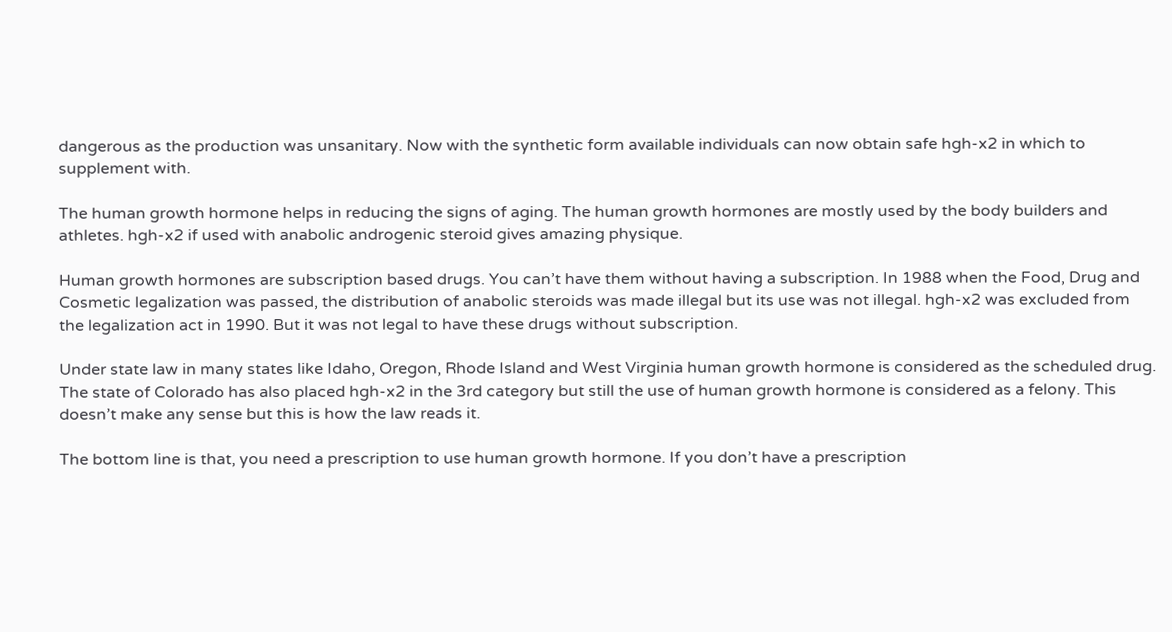dangerous as the production was unsanitary. Now with the synthetic form available individuals can now obtain safe hgh-x2 in which to supplement with.

The human growth hormone helps in reducing the signs of aging. The human growth hormones are mostly used by the body builders and athletes. hgh-x2 if used with anabolic androgenic steroid gives amazing physique.

Human growth hormones are subscription based drugs. You can’t have them without having a subscription. In 1988 when the Food, Drug and Cosmetic legalization was passed, the distribution of anabolic steroids was made illegal but its use was not illegal. hgh-x2 was excluded from the legalization act in 1990. But it was not legal to have these drugs without subscription.

Under state law in many states like Idaho, Oregon, Rhode Island and West Virginia human growth hormone is considered as the scheduled drug. The state of Colorado has also placed hgh-x2 in the 3rd category but still the use of human growth hormone is considered as a felony. This doesn’t make any sense but this is how the law reads it.

The bottom line is that, you need a prescription to use human growth hormone. If you don’t have a prescription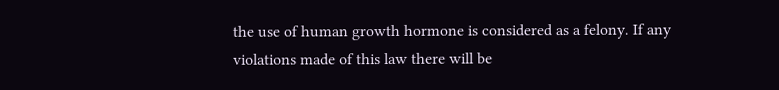the use of human growth hormone is considered as a felony. If any violations made of this law there will be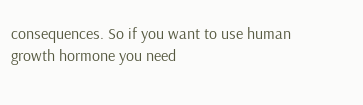consequences. So if you want to use human growth hormone you need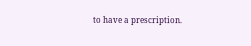to have a prescription.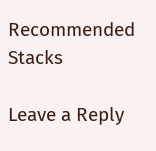Recommended Stacks

Leave a Reply